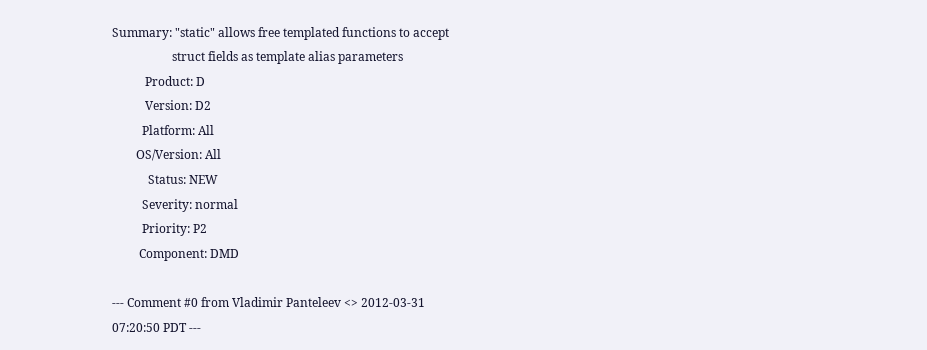Summary: "static" allows free templated functions to accept
                    struct fields as template alias parameters
           Product: D
           Version: D2
          Platform: All
        OS/Version: All
            Status: NEW
          Severity: normal
          Priority: P2
         Component: DMD

--- Comment #0 from Vladimir Panteleev <> 2012-03-31
07:20:50 PDT ---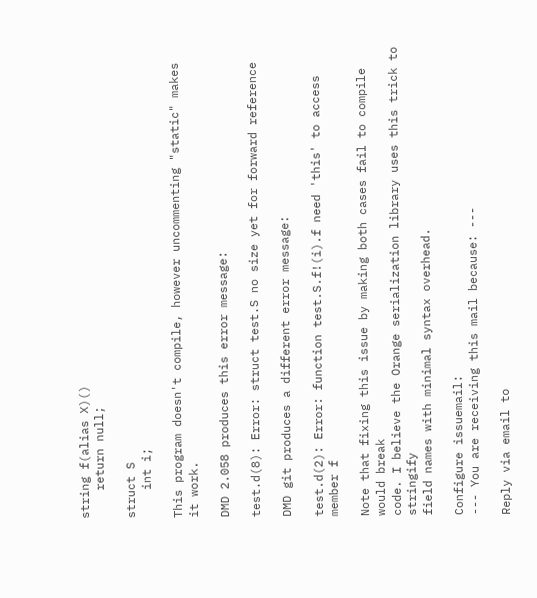string f(alias X)()
    return null;

struct S
    int i;

This program doesn't compile, however uncommenting "static" makes it work.

DMD 2.058 produces this error message:

test.d(8): Error: struct test.S no size yet for forward reference

DMD git produces a different error message:

test.d(2): Error: function test.S.f!(i).f need 'this' to access member f

Note that fixing this issue by making both cases fail to compile would break
code. I believe the Orange serialization library uses this trick to stringify
field names with minimal syntax overhead.

Configure issuemail:
--- You are receiving this mail because: ---

Reply via email to